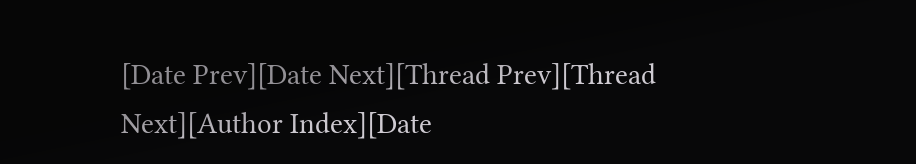[Date Prev][Date Next][Thread Prev][Thread Next][Author Index][Date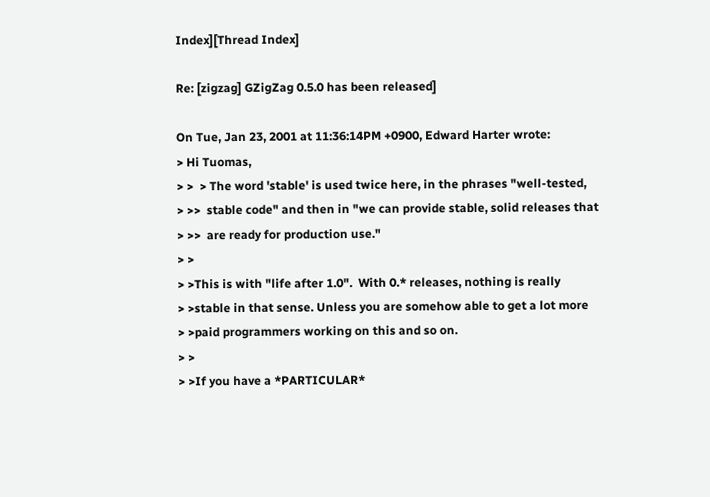Index][Thread Index]

Re: [zigzag] GZigZag 0.5.0 has been released]

On Tue, Jan 23, 2001 at 11:36:14PM +0900, Edward Harter wrote:
> Hi Tuomas,
> >  > The word 'stable' is used twice here, in the phrases "well-tested,
> >>  stable code" and then in "we can provide stable, solid releases that
> >>  are ready for production use."
> >
> >This is with "life after 1.0".  With 0.* releases, nothing is really
> >stable in that sense. Unless you are somehow able to get a lot more
> >paid programmers working on this and so on.
> >
> >If you have a *PARTICULAR*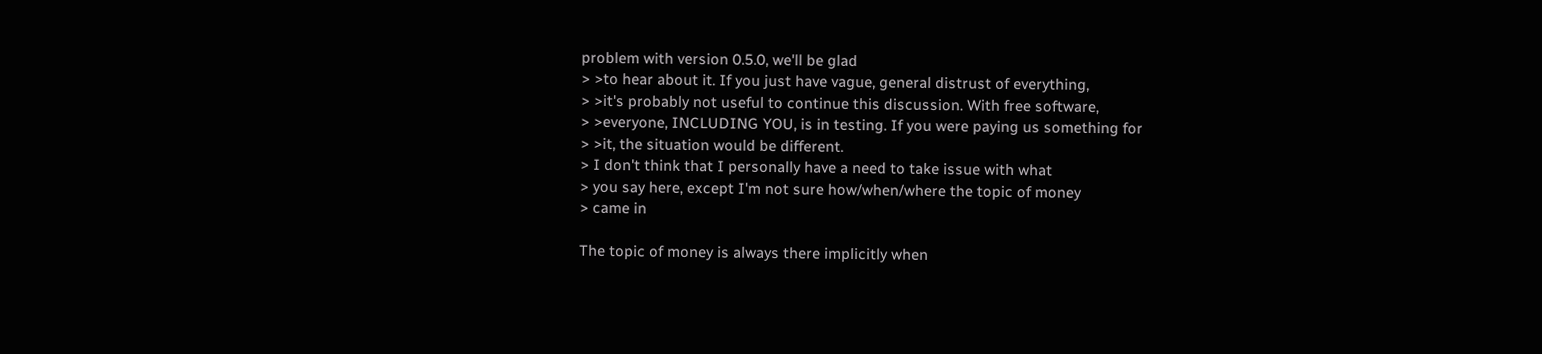problem with version 0.5.0, we'll be glad
> >to hear about it. If you just have vague, general distrust of everything,
> >it's probably not useful to continue this discussion. With free software,
> >everyone, INCLUDING YOU, is in testing. If you were paying us something for
> >it, the situation would be different.
> I don't think that I personally have a need to take issue with what
> you say here, except I'm not sure how/when/where the topic of money
> came in

The topic of money is always there implicitly when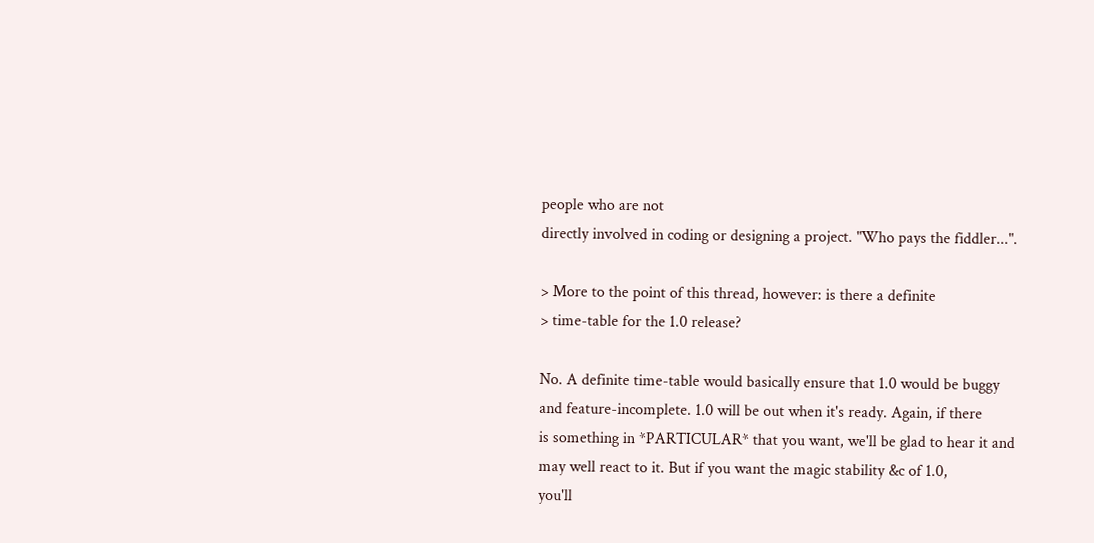people who are not
directly involved in coding or designing a project. "Who pays the fiddler...".

> More to the point of this thread, however: is there a definite
> time-table for the 1.0 release?

No. A definite time-table would basically ensure that 1.0 would be buggy
and feature-incomplete. 1.0 will be out when it's ready. Again, if there
is something in *PARTICULAR* that you want, we'll be glad to hear it and
may well react to it. But if you want the magic stability &c of 1.0,
you'll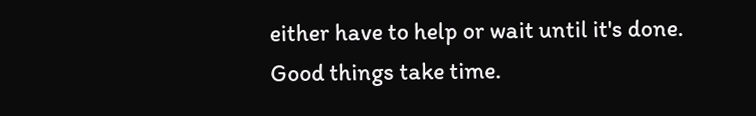either have to help or wait until it's done. Good things take time.